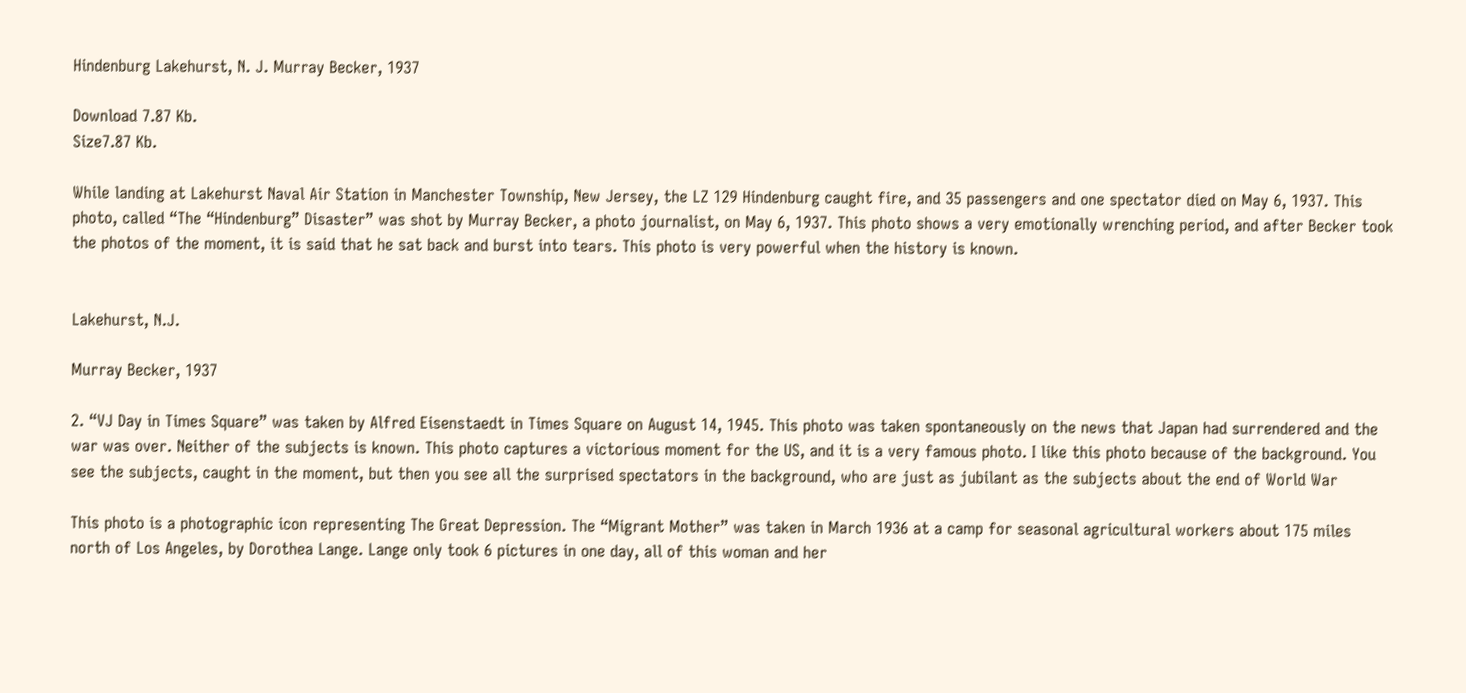Hindenburg Lakehurst, N. J. Murray Becker, 1937

Download 7.87 Kb.
Size7.87 Kb.

While landing at Lakehurst Naval Air Station in Manchester Township, New Jersey, the LZ 129 Hindenburg caught fire, and 35 passengers and one spectator died on May 6, 1937. This photo, called “The “Hindenburg” Disaster” was shot by Murray Becker, a photo journalist, on May 6, 1937. This photo shows a very emotionally wrenching period, and after Becker took the photos of the moment, it is said that he sat back and burst into tears. This photo is very powerful when the history is known.


Lakehurst, N.J.

Murray Becker, 1937

2. “VJ Day in Times Square” was taken by Alfred Eisenstaedt in Times Square on August 14, 1945. This photo was taken spontaneously on the news that Japan had surrendered and the war was over. Neither of the subjects is known. This photo captures a victorious moment for the US, and it is a very famous photo. I like this photo because of the background. You see the subjects, caught in the moment, but then you see all the surprised spectators in the background, who are just as jubilant as the subjects about the end of World War

This photo is a photographic icon representing The Great Depression. The “Migrant Mother” was taken in March 1936 at a camp for seasonal agricultural workers about 175 miles north of Los Angeles, by Dorothea Lange. Lange only took 6 pictures in one day, all of this woman and her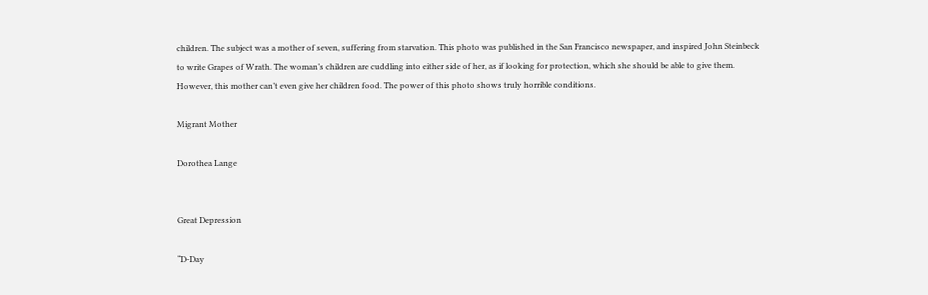children. The subject was a mother of seven, suffering from starvation. This photo was published in the San Francisco newspaper, and inspired John Steinbeck to write Grapes of Wrath. The woman’s children are cuddling into either side of her, as if looking for protection, which she should be able to give them. However, this mother can’t even give her children food. The power of this photo shows truly horrible conditions.

Migrant Mother

Dorothea Lange


Great Depression

“D-Day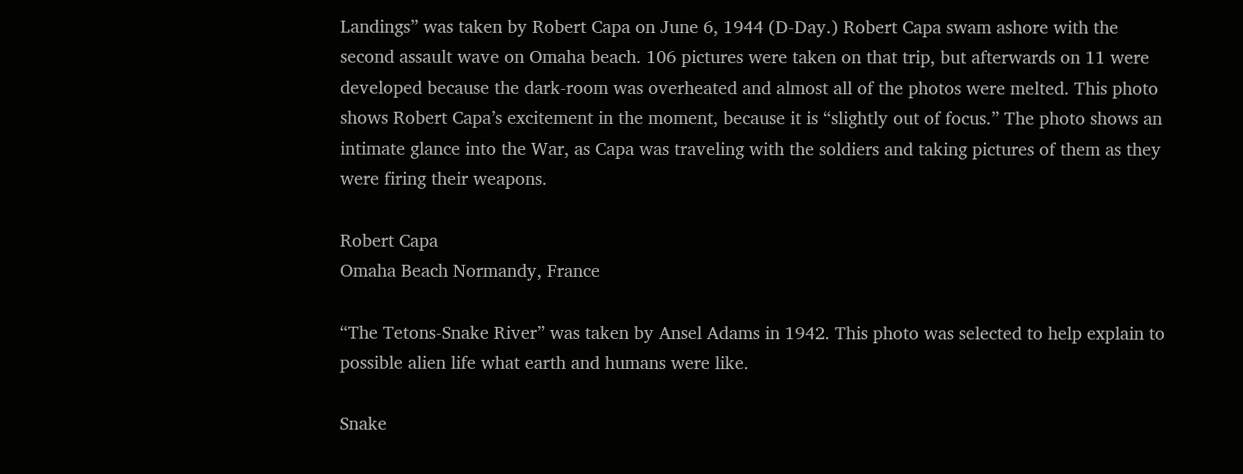Landings” was taken by Robert Capa on June 6, 1944 (D-Day.) Robert Capa swam ashore with the second assault wave on Omaha beach. 106 pictures were taken on that trip, but afterwards on 11 were developed because the dark-room was overheated and almost all of the photos were melted. This photo shows Robert Capa’s excitement in the moment, because it is “slightly out of focus.” The photo shows an intimate glance into the War, as Capa was traveling with the soldiers and taking pictures of them as they were firing their weapons.

Robert Capa
Omaha Beach Normandy, France

“The Tetons-Snake River” was taken by Ansel Adams in 1942. This photo was selected to help explain to possible alien life what earth and humans were like.

Snake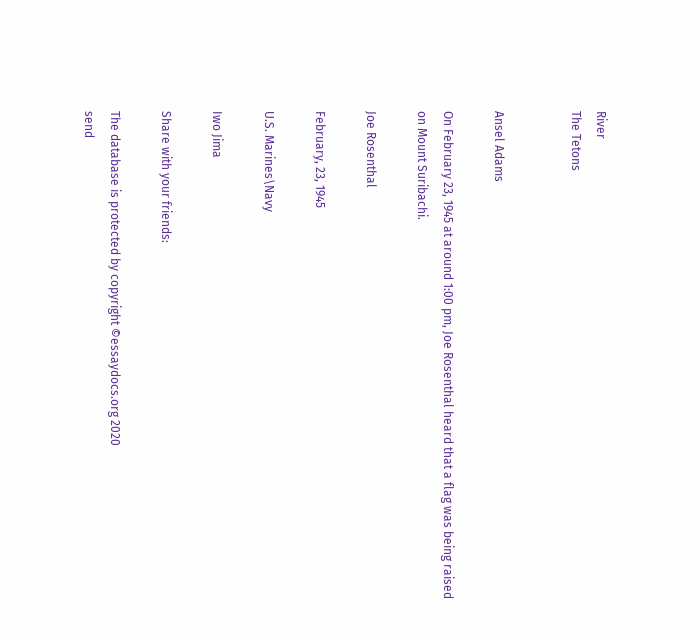River
The Tetons


Ansel Adams

On February 23, 1945 at around 1:00 pm, Joe Rosenthal heard that a flag was being raised on Mount Suribachi.

Joe Rosenthal

February, 23, 1945

U.S. Marines\Navy

Iwo Jima

Share with your friends:

The database is protected by copyright ©essaydocs.org 2020
send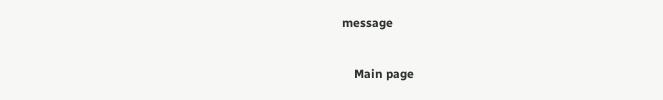message

    Main page